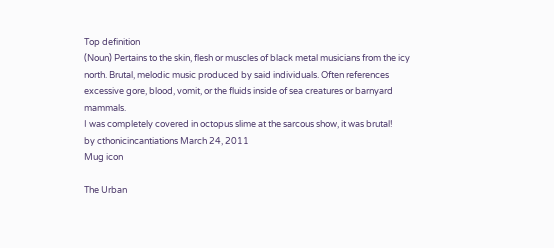Top definition
(Noun) Pertains to the skin, flesh or muscles of black metal musicians from the icy north. Brutal, melodic music produced by said individuals. Often references excessive gore, blood, vomit, or the fluids inside of sea creatures or barnyard mammals.
I was completely covered in octopus slime at the sarcous show, it was brutal!
by cthonicincantiations March 24, 2011
Mug icon

The Urban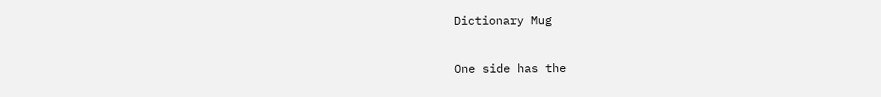Dictionary Mug

One side has the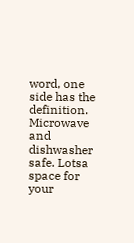word, one side has the definition. Microwave and dishwasher safe. Lotsa space for your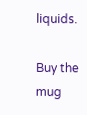liquids.

Buy the mug